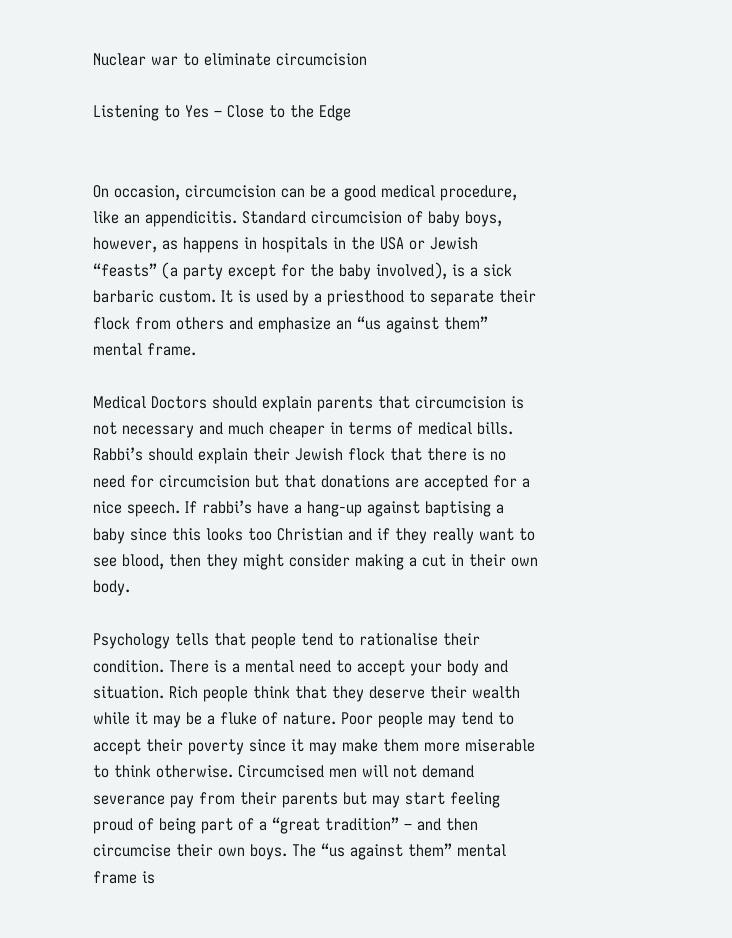Nuclear war to eliminate circumcision

Listening to Yes – Close to the Edge


On occasion, circumcision can be a good medical procedure, like an appendicitis. Standard circumcision of baby boys, however, as happens in hospitals in the USA or Jewish “feasts” (a party except for the baby involved), is a sick barbaric custom. It is used by a priesthood to separate their flock from others and emphasize an “us against them” mental frame.

Medical Doctors should explain parents that circumcision is not necessary and much cheaper in terms of medical bills. Rabbi’s should explain their Jewish flock that there is no need for circumcision but that donations are accepted for a nice speech. If rabbi’s have a hang-up against baptising a baby since this looks too Christian and if they really want to see blood, then they might consider making a cut in their own body.

Psychology tells that people tend to rationalise their condition. There is a mental need to accept your body and situation. Rich people think that they deserve their wealth while it may be a fluke of nature. Poor people may tend to accept their poverty since it may make them more miserable to think otherwise. Circumcised men will not demand severance pay from their parents but may start feeling proud of being part of a “great tradition” – and then circumcise their own boys. The “us against them” mental frame is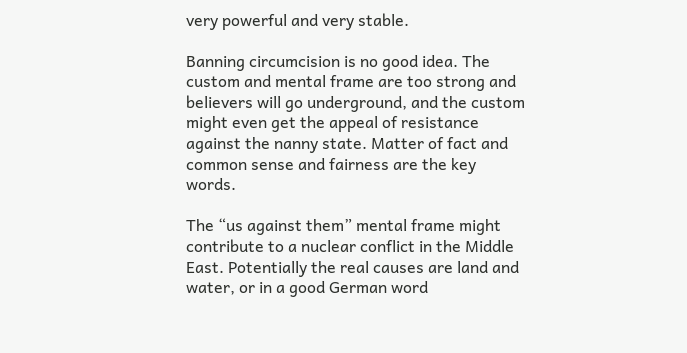very powerful and very stable.

Banning circumcision is no good idea. The custom and mental frame are too strong and believers will go underground, and the custom might even get the appeal of resistance against the nanny state. Matter of fact and common sense and fairness are the key words.

The “us against them” mental frame might contribute to a nuclear conflict in the Middle East. Potentially the real causes are land and water, or in a good German word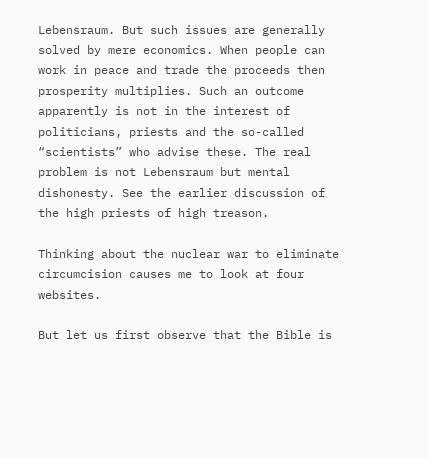Lebensraum. But such issues are generally solved by mere economics. When people can work in peace and trade the proceeds then prosperity multiplies. Such an outcome apparently is not in the interest of politicians, priests and the so-called “scientists” who advise these. The real problem is not Lebensraum but mental dishonesty. See the earlier discussion of the high priests of high treason.

Thinking about the nuclear war to eliminate circumcision causes me to look at four websites.

But let us first observe that the Bible is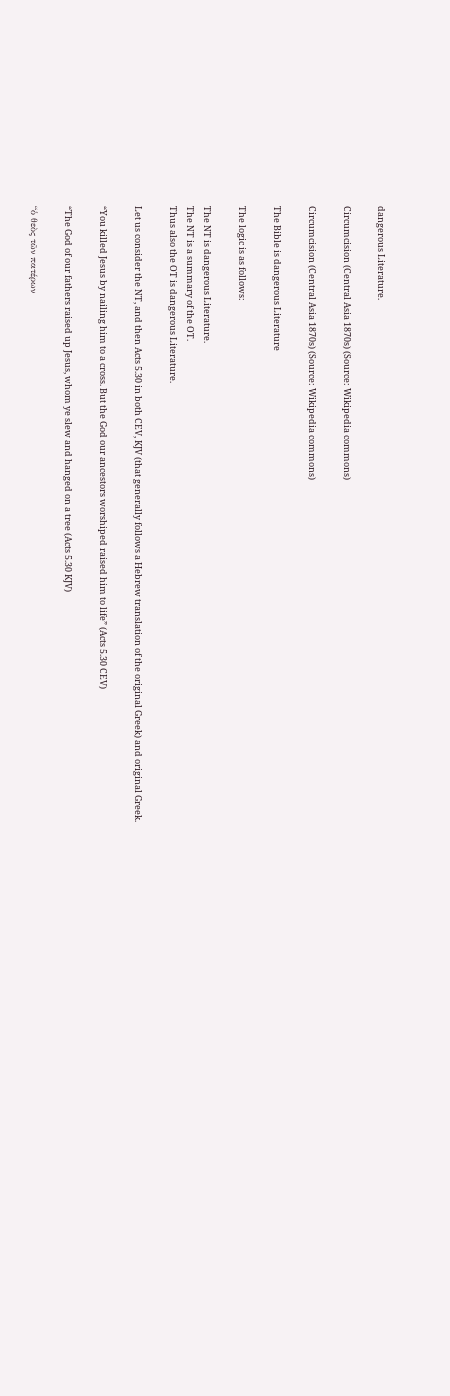dangerous Literature.

Circumcision (Central Asia 1870s) (Source: Wikipedia commons)

Circumcision (Central Asia 1870s) (Source: Wikipedia commons)

The Bible is dangerous Literature

The logic is as follows:

The NT is dangerous Literature.
The NT is a summary of the OT.
Thus also the OT is dangerous Literature.

Let us consider the NT, and then Acts 5.30 in both CEV, KJV (that generally follows a Hebrew translation of the original Greek) and original Greek.

“You killed Jesus by nailing him to a cross. But the God our ancestors worshiped raised him to life” (Acts 5.30 CEV)

“The God of our fathers raised up Jesus, whom ye slew and hanged on a tree (Acts 5.30 KJV)

“ὁ θεὸς τῶν πατέρων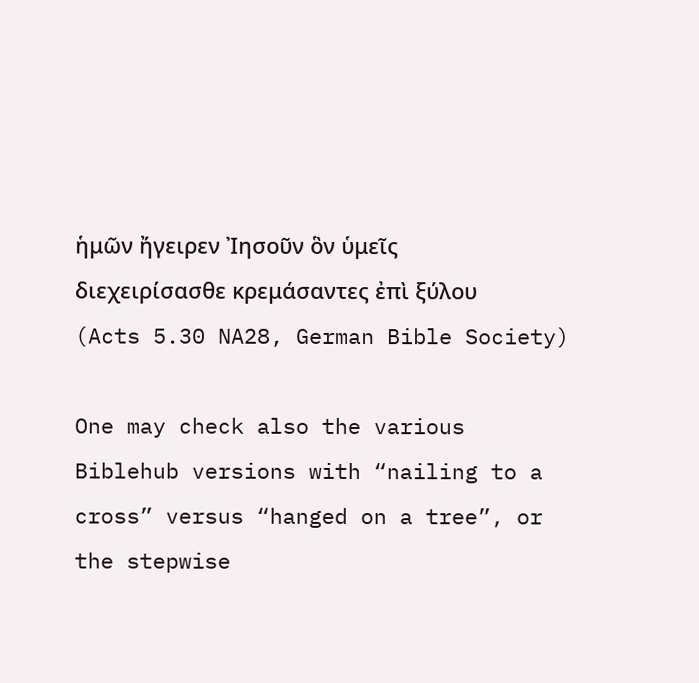ἡμῶν ἤγειρεν Ἰησοῦν ὃν ὑμεῖς διεχειρίσασθε κρεμάσαντες ἐπὶ ξύλου (Acts 5.30 NA28, German Bible Society)

One may check also the various Biblehub versions with “nailing to a cross” versus “hanged on a tree”, or the stepwise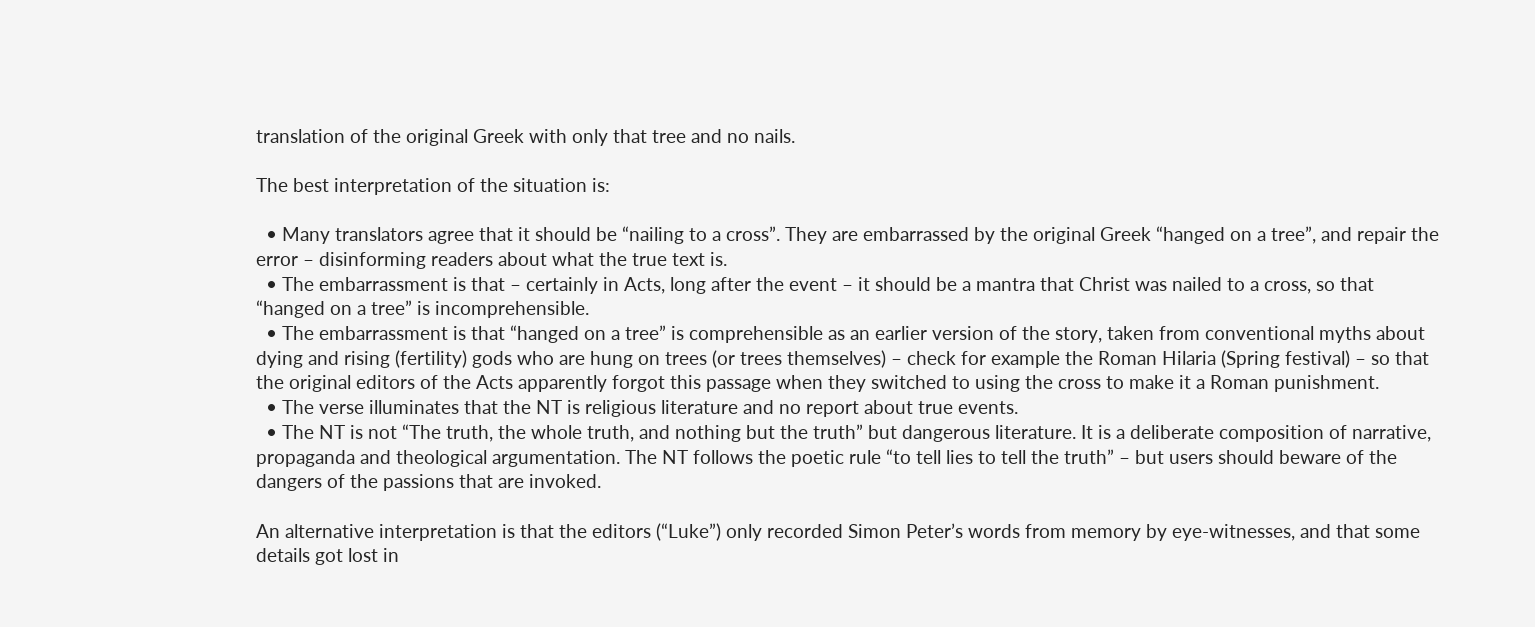translation of the original Greek with only that tree and no nails.

The best interpretation of the situation is:

  • Many translators agree that it should be “nailing to a cross”. They are embarrassed by the original Greek “hanged on a tree”, and repair the error – disinforming readers about what the true text is.
  • The embarrassment is that – certainly in Acts, long after the event – it should be a mantra that Christ was nailed to a cross, so that “hanged on a tree” is incomprehensible.
  • The embarrassment is that “hanged on a tree” is comprehensible as an earlier version of the story, taken from conventional myths about dying and rising (fertility) gods who are hung on trees (or trees themselves) – check for example the Roman Hilaria (Spring festival) – so that the original editors of the Acts apparently forgot this passage when they switched to using the cross to make it a Roman punishment.
  • The verse illuminates that the NT is religious literature and no report about true events.
  • The NT is not “The truth, the whole truth, and nothing but the truth” but dangerous literature. It is a deliberate composition of narrative, propaganda and theological argumentation. The NT follows the poetic rule “to tell lies to tell the truth” – but users should beware of the dangers of the passions that are invoked.

An alternative interpretation is that the editors (“Luke”) only recorded Simon Peter’s words from memory by eye-witnesses, and that some details got lost in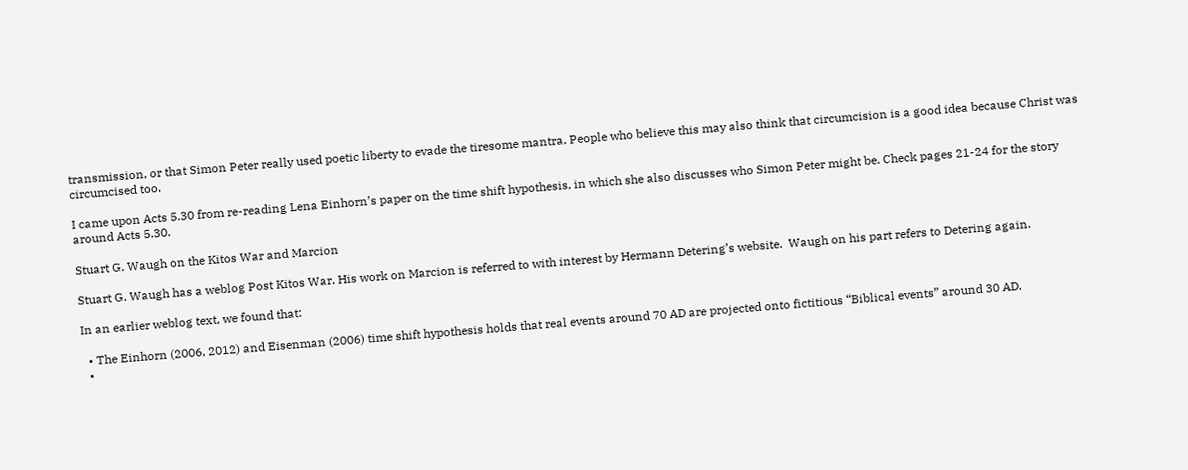transmission, or that Simon Peter really used poetic liberty to evade the tiresome mantra. People who believe this may also think that circumcision is a good idea because Christ was circumcised too.

I came upon Acts 5.30 from re-reading Lena Einhorn’s paper on the time shift hypothesis, in which she also discusses who Simon Peter might be. Check pages 21-24 for the story around Acts 5.30.

Stuart G. Waugh on the Kitos War and Marcion

Stuart G. Waugh has a weblog Post Kitos War. His work on Marcion is referred to with interest by Hermann Detering’s website.  Waugh on his part refers to Detering again.

In an earlier weblog text, we found that:

  • The Einhorn (2006, 2012) and Eisenman (2006) time shift hypothesis holds that real events around 70 AD are projected onto fictitious “Biblical events” around 30 AD.
  •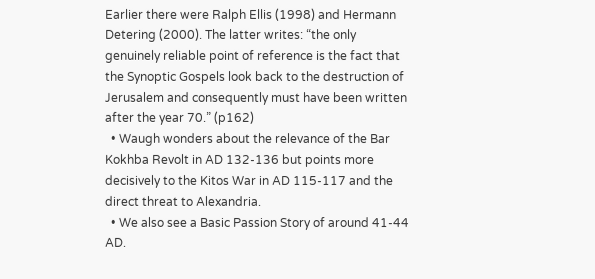Earlier there were Ralph Ellis (1998) and Hermann Detering (2000). The latter writes: “the only genuinely reliable point of reference is the fact that the Synoptic Gospels look back to the destruction of Jerusalem and consequently must have been written after the year 70.” (p162)
  • Waugh wonders about the relevance of the Bar Kokhba Revolt in AD 132-136 but points more decisively to the Kitos War in AD 115-117 and the direct threat to Alexandria.
  • We also see a Basic Passion Story of around 41-44 AD.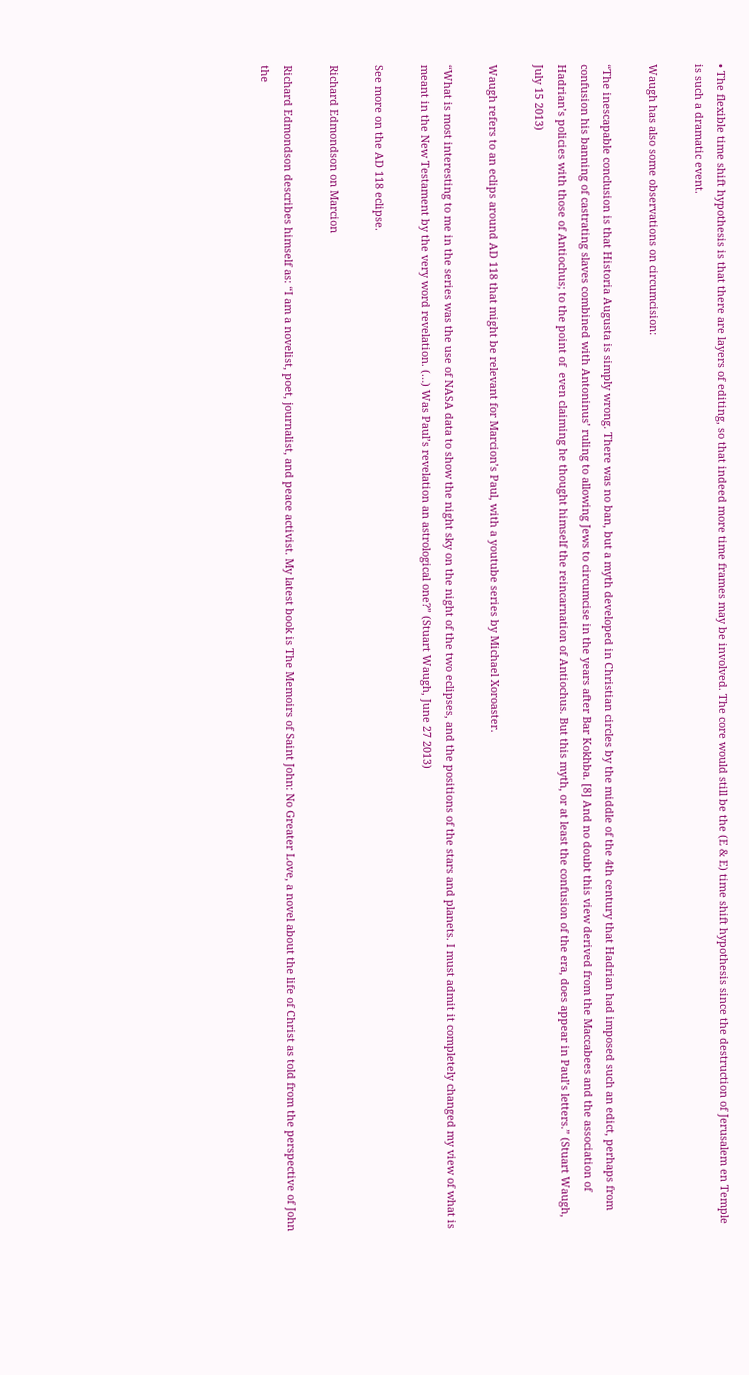• The flexible time shift hypothesis is that there are layers of editing, so that indeed more time frames may be involved. The core would still be the (E & E) time shift hypothesis since the destruction of Jerusalem en Temple is such a dramatic event.

Waugh has also some observations on circumcision:

“The inescapable conclusion is that Historia Augusta is simply wrong. There was no ban, but a myth developed in Christian circles by the middle of the 4th century that Hadrian had imposed such an edict, perhaps from confusion his banning of castrating slaves combined with Antoninus’ ruling to allowing Jews to circumcise in the years after Bar Kokhba. [8] And no doubt this view derived from the Maccabees and the association of Hadrian’s policies with those of Antiochus; to the point of  even claiming he thought himself the reincarnation of Antiochus. But this myth, or at least the confusion of the era, does appear in Paul’s letters.” (Stuart Waugh, July 15 2013)

Waugh refers to an eclips around AD 118 that might be relevant for Marcion’s Paul, with a youtube series by Michael Xoroaster.

“What is most interesting to me in the series was the use of NASA data to show the night sky on the night of the two eclipses, and the positions of the stars and planets. I must admit it completely changed my view of what is meant in the New Testament by the very word revelation. (…) Was Paul’s revelation an astrological one?” (Stuart Waugh, June 27 2013)

See more on the AD 118 eclipse.

Richard Edmondson on Marcion

Richard Edmondson describes himself as: “I am a novelist, poet, journalist, and peace activist. My latest book is The Memoirs of Saint John: No Greater Love, a novel about the life of Christ as told from the perspective of John the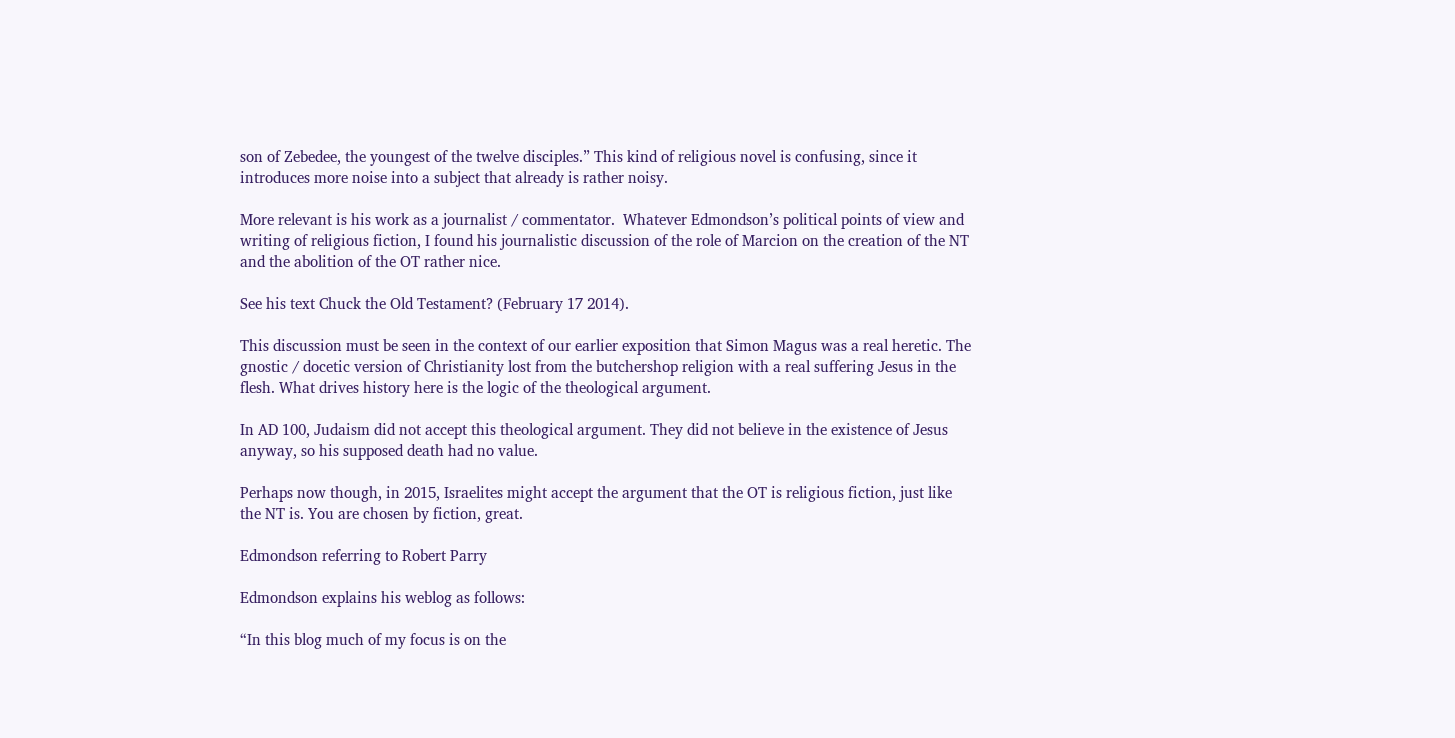son of Zebedee, the youngest of the twelve disciples.” This kind of religious novel is confusing, since it introduces more noise into a subject that already is rather noisy.

More relevant is his work as a journalist / commentator.  Whatever Edmondson’s political points of view and writing of religious fiction, I found his journalistic discussion of the role of Marcion on the creation of the NT and the abolition of the OT rather nice.

See his text Chuck the Old Testament? (February 17 2014).

This discussion must be seen in the context of our earlier exposition that Simon Magus was a real heretic. The gnostic / docetic version of Christianity lost from the butchershop religion with a real suffering Jesus in the flesh. What drives history here is the logic of the theological argument.

In AD 100, Judaism did not accept this theological argument. They did not believe in the existence of Jesus anyway, so his supposed death had no value.

Perhaps now though, in 2015, Israelites might accept the argument that the OT is religious fiction, just like the NT is. You are chosen by fiction, great.

Edmondson referring to Robert Parry

Edmondson explains his weblog as follows:

“In this blog much of my focus is on the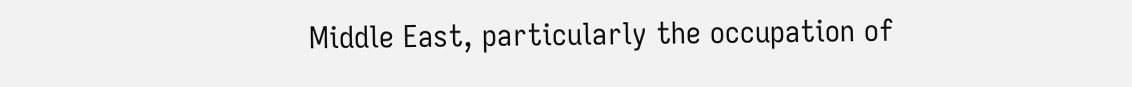Middle East, particularly the occupation of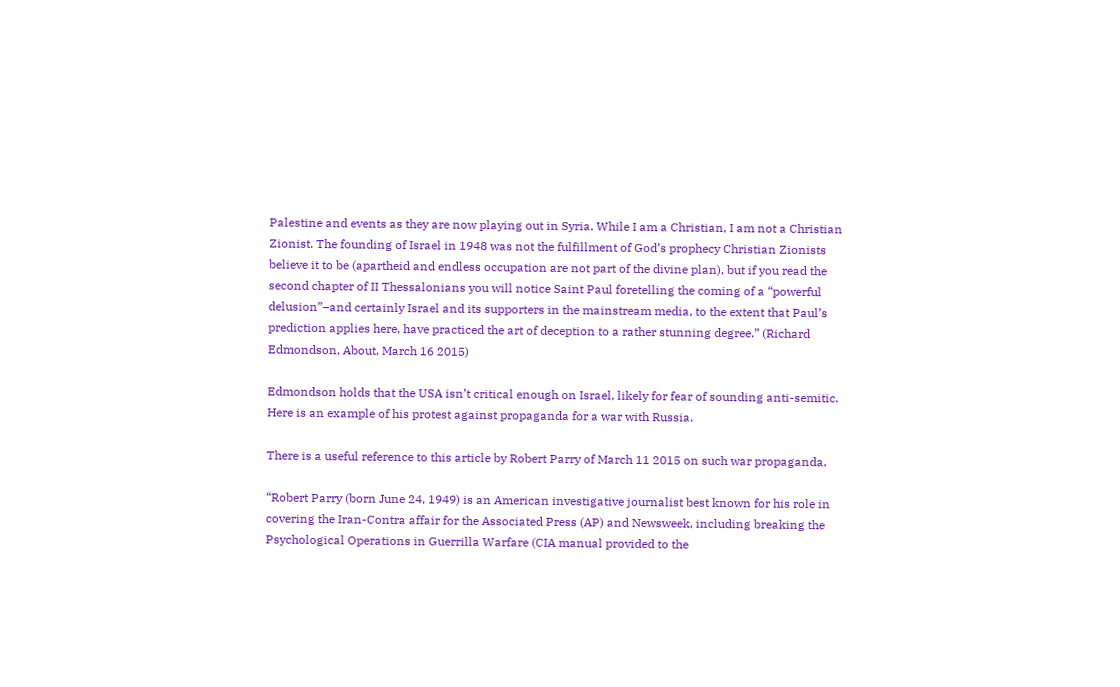Palestine and events as they are now playing out in Syria. While I am a Christian, I am not a Christian Zionist. The founding of Israel in 1948 was not the fulfillment of God’s prophecy Christian Zionists believe it to be (apartheid and endless occupation are not part of the divine plan), but if you read the second chapter of II Thessalonians you will notice Saint Paul foretelling the coming of a “powerful delusion”–and certainly Israel and its supporters in the mainstream media, to the extent that Paul’s prediction applies here, have practiced the art of deception to a rather stunning degree.” (Richard Edmondson, About, March 16 2015)

Edmondson holds that the USA isn’t critical enough on Israel, likely for fear of sounding anti-semitic. Here is an example of his protest against propaganda for a war with Russia.

There is a useful reference to this article by Robert Parry of March 11 2015 on such war propaganda.

“Robert Parry (born June 24, 1949) is an American investigative journalist best known for his role in covering the Iran-Contra affair for the Associated Press (AP) and Newsweek, including breaking the Psychological Operations in Guerrilla Warfare (CIA manual provided to the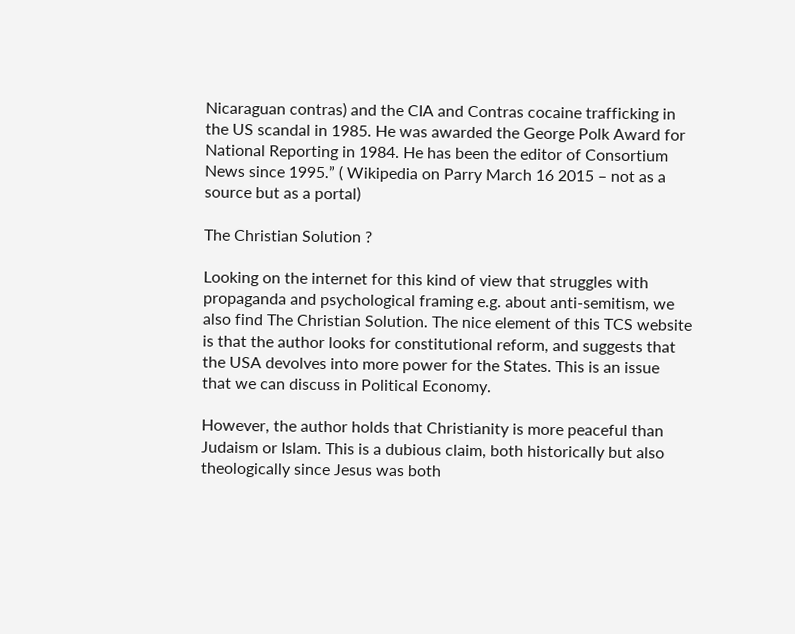Nicaraguan contras) and the CIA and Contras cocaine trafficking in the US scandal in 1985. He was awarded the George Polk Award for National Reporting in 1984. He has been the editor of Consortium News since 1995.” ( Wikipedia on Parry March 16 2015 – not as a source but as a portal)

The Christian Solution ?

Looking on the internet for this kind of view that struggles with propaganda and psychological framing e.g. about anti-semitism, we also find The Christian Solution. The nice element of this TCS website is that the author looks for constitutional reform, and suggests that the USA devolves into more power for the States. This is an issue that we can discuss in Political Economy.

However, the author holds that Christianity is more peaceful than Judaism or Islam. This is a dubious claim, both historically but also theologically since Jesus was both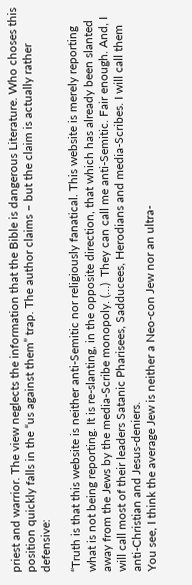priest and warrior. The view neglects the information that the Bible is dangerous Literature. Who choses this position quickly falls in the “us against them” trap. The author claims – but the claim is actually rather defensive:

“Truth is that this website is neither anti-Semitic nor religiously fanatical. This website is merely reporting what is not being reporting. It is re-slanting, in the opposite direction, that which has already been slanted away from the Jews by the media-Scribe monopoly. (…)  They can call me anti-Semitic. Fair enough. And, I will call most of their leaders Satanic Pharisees, Sadducees, Herodians and media-Scribes. I will call them anti-Christian and Jesus-deniers.
You see, I think the average Jew is neither a Neo-con Jew nor an ultra-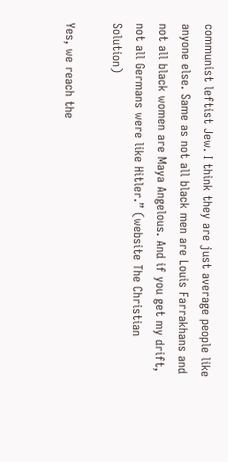communist leftist Jew. I think they are just average people like anyone else. Same as not all black men are Louis Farrakhans and not all black women are Maya Angelous. And if you get my drift, not all Germans were like Hitler.” (website The Christian Solution)

Yes, we reach the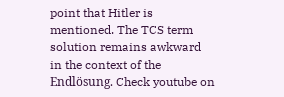point that Hitler is mentioned. The TCS term solution remains awkward in the context of the Endlösung. Check youtube on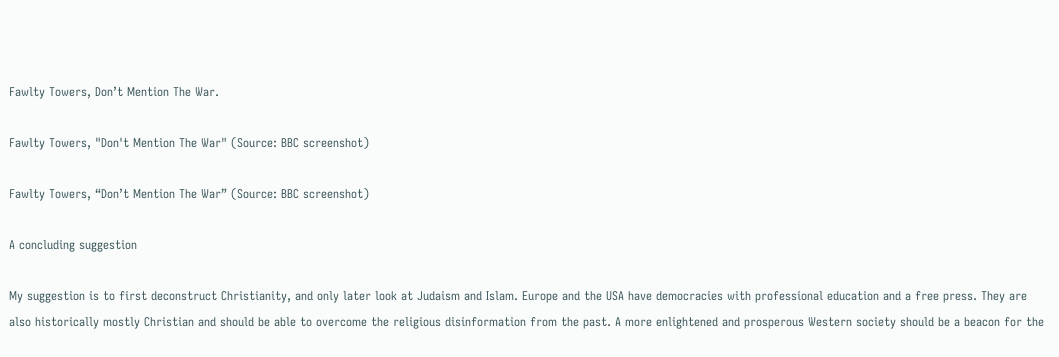Fawlty Towers, Don’t Mention The War.

Fawlty Towers, "Don't Mention The War" (Source: BBC screenshot)

Fawlty Towers, “Don’t Mention The War” (Source: BBC screenshot)

A concluding suggestion

My suggestion is to first deconstruct Christianity, and only later look at Judaism and Islam. Europe and the USA have democracies with professional education and a free press. They are also historically mostly Christian and should be able to overcome the religious disinformation from the past. A more enlightened and prosperous Western society should be a beacon for the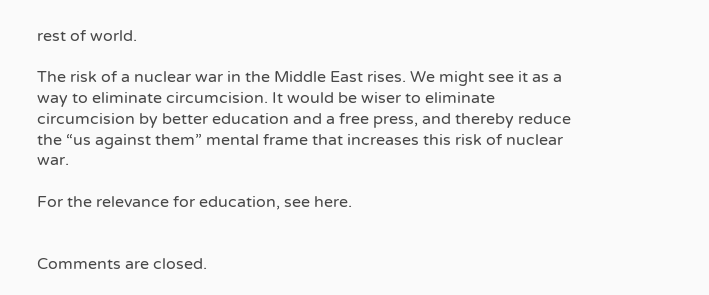rest of world.

The risk of a nuclear war in the Middle East rises. We might see it as a way to eliminate circumcision. It would be wiser to eliminate circumcision by better education and a free press, and thereby reduce the “us against them” mental frame that increases this risk of nuclear war.

For the relevance for education, see here.


Comments are closed.